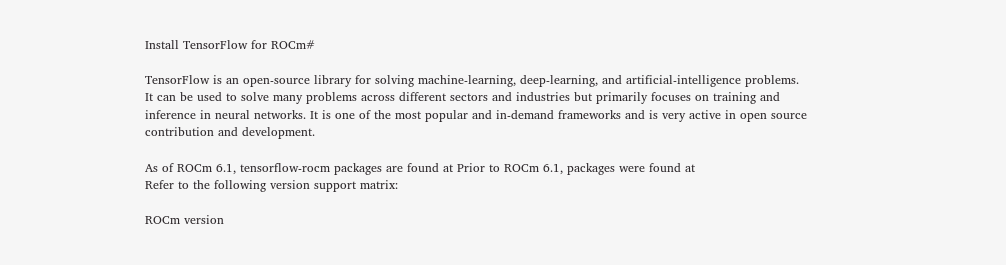Install TensorFlow for ROCm#

TensorFlow is an open-source library for solving machine-learning, deep-learning, and artificial-intelligence problems. It can be used to solve many problems across different sectors and industries but primarily focuses on training and inference in neural networks. It is one of the most popular and in-demand frameworks and is very active in open source contribution and development.

As of ROCm 6.1, tensorflow-rocm packages are found at Prior to ROCm 6.1, packages were found at
Refer to the following version support matrix:

ROCm version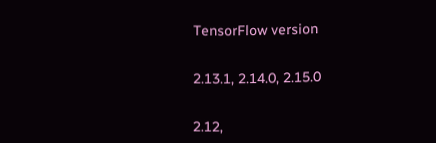TensorFlow version


2.13.1, 2.14.0, 2.15.0


2.12,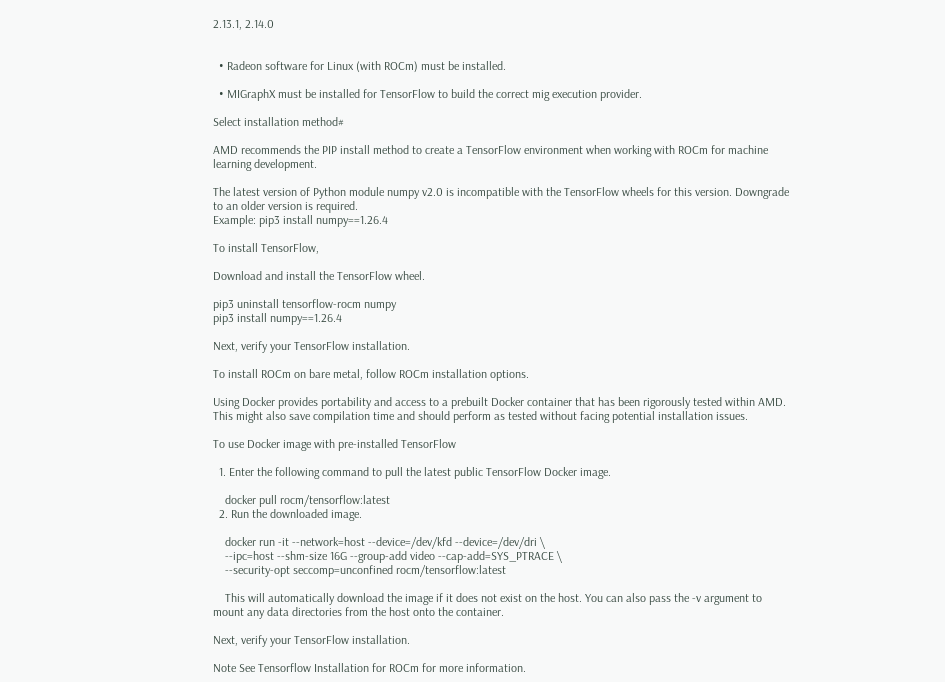2.13.1, 2.14.0


  • Radeon software for Linux (with ROCm) must be installed.

  • MIGraphX must be installed for TensorFlow to build the correct mig execution provider.

Select installation method#

AMD recommends the PIP install method to create a TensorFlow environment when working with ROCm for machine learning development.

The latest version of Python module numpy v2.0 is incompatible with the TensorFlow wheels for this version. Downgrade to an older version is required.
Example: pip3 install numpy==1.26.4

To install TensorFlow,

Download and install the TensorFlow wheel.

pip3 uninstall tensorflow-rocm numpy
pip3 install numpy==1.26.4

Next, verify your TensorFlow installation.

To install ROCm on bare metal, follow ROCm installation options.

Using Docker provides portability and access to a prebuilt Docker container that has been rigorously tested within AMD. This might also save compilation time and should perform as tested without facing potential installation issues.

To use Docker image with pre-installed TensorFlow

  1. Enter the following command to pull the latest public TensorFlow Docker image.

    docker pull rocm/tensorflow:latest
  2. Run the downloaded image.

    docker run -it --network=host --device=/dev/kfd --device=/dev/dri \
    --ipc=host --shm-size 16G --group-add video --cap-add=SYS_PTRACE \
    --security-opt seccomp=unconfined rocm/tensorflow:latest

    This will automatically download the image if it does not exist on the host. You can also pass the -v argument to mount any data directories from the host onto the container.

Next, verify your TensorFlow installation.

Note See Tensorflow Installation for ROCm for more information.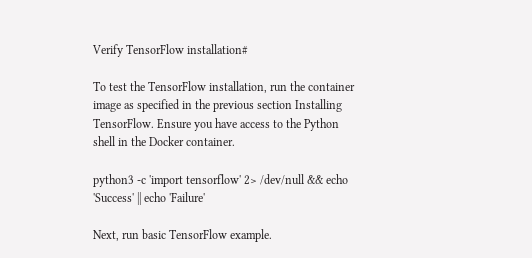Verify TensorFlow installation#

To test the TensorFlow installation, run the container image as specified in the previous section Installing TensorFlow. Ensure you have access to the Python shell in the Docker container.

python3 -c 'import tensorflow' 2> /dev/null && echo 'Success' || echo 'Failure'

Next, run basic TensorFlow example.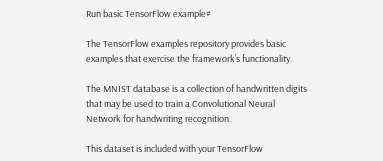Run basic TensorFlow example#

The TensorFlow examples repository provides basic examples that exercise the framework’s functionality.

The MNIST database is a collection of handwritten digits that may be used to train a Convolutional Neural Network for handwriting recognition.

This dataset is included with your TensorFlow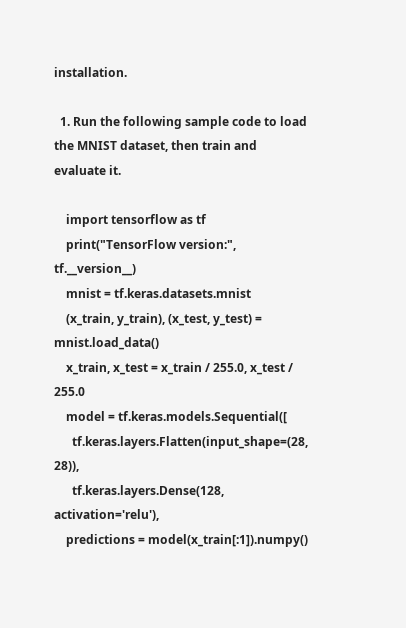installation.

  1. Run the following sample code to load the MNIST dataset, then train and evaluate it.

    import tensorflow as tf
    print("TensorFlow version:", tf.__version__)
    mnist = tf.keras.datasets.mnist
    (x_train, y_train), (x_test, y_test) = mnist.load_data()
    x_train, x_test = x_train / 255.0, x_test / 255.0
    model = tf.keras.models.Sequential([
      tf.keras.layers.Flatten(input_shape=(28, 28)),
      tf.keras.layers.Dense(128, activation='relu'),
    predictions = model(x_train[:1]).numpy()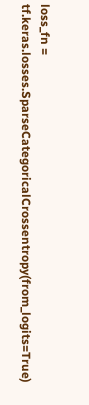loss_fn = tf.keras.losses.SparseCategoricalCrossentropy(from_logits=True)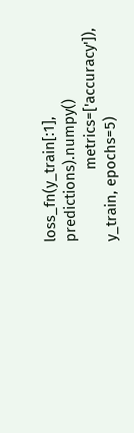loss_fn(y_train[:1], predictions).numpy()
                  metrics=['accuracy']), y_train, epochs=5)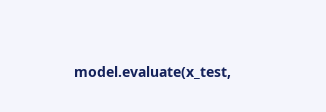model.evaluate(x_test,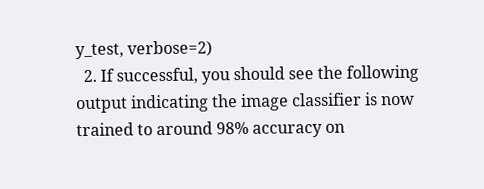y_test, verbose=2)
  2. If successful, you should see the following output indicating the image classifier is now trained to around 98% accuracy on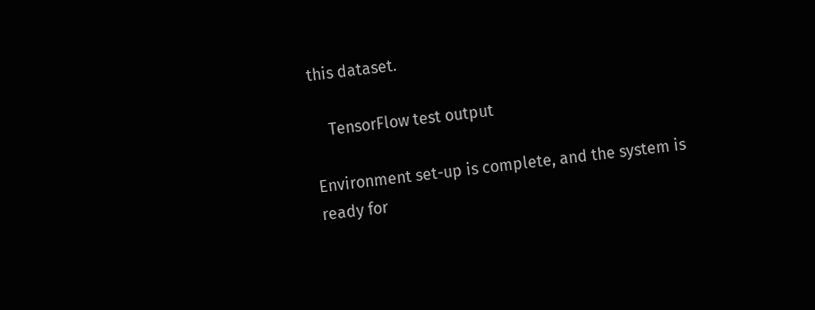this dataset.

    TensorFlow test output

Environment set-up is complete, and the system is ready for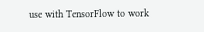use with TensorFlow to work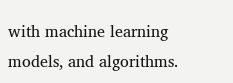with machine learning models, and algorithms.